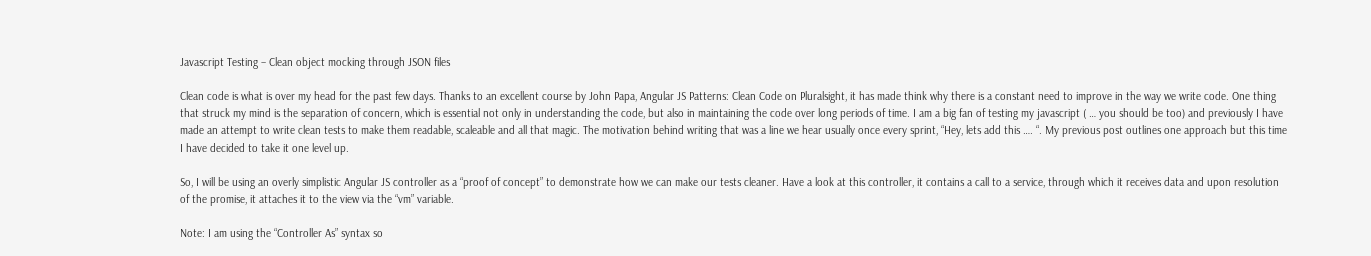Javascript Testing – Clean object mocking through JSON files

Clean code is what is over my head for the past few days. Thanks to an excellent course by John Papa, Angular JS Patterns: Clean Code on Pluralsight, it has made think why there is a constant need to improve in the way we write code. One thing that struck my mind is the separation of concern, which is essential not only in understanding the code, but also in maintaining the code over long periods of time. I am a big fan of testing my javascript ( … you should be too) and previously I have made an attempt to write clean tests to make them readable, scaleable and all that magic. The motivation behind writing that was a line we hear usually once every sprint, “Hey, lets add this …. “. My previous post outlines one approach but this time I have decided to take it one level up.

So, I will be using an overly simplistic Angular JS controller as a “proof of concept” to demonstrate how we can make our tests cleaner. Have a look at this controller, it contains a call to a service, through which it receives data and upon resolution of the promise, it attaches it to the view via the “vm” variable.

Note: I am using the “Controller As” syntax so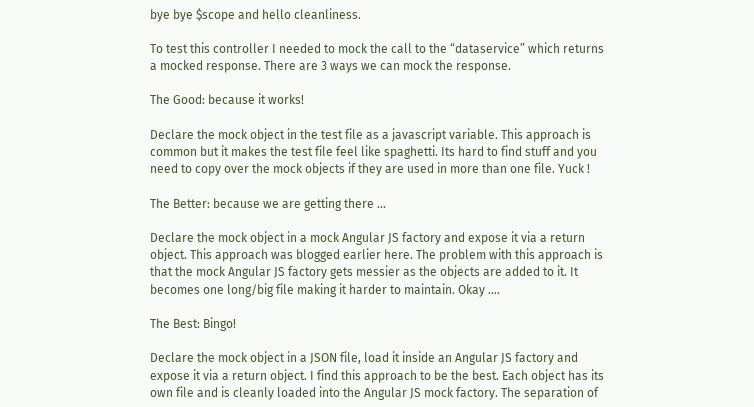bye bye $scope and hello cleanliness.

To test this controller I needed to mock the call to the “dataservice” which returns a mocked response. There are 3 ways we can mock the response.

The Good: because it works!

Declare the mock object in the test file as a javascript variable. This approach is common but it makes the test file feel like spaghetti. Its hard to find stuff and you need to copy over the mock objects if they are used in more than one file. Yuck !

The Better: because we are getting there …

Declare the mock object in a mock Angular JS factory and expose it via a return object. This approach was blogged earlier here. The problem with this approach is that the mock Angular JS factory gets messier as the objects are added to it. It becomes one long/big file making it harder to maintain. Okay ….

The Best: Bingo!

Declare the mock object in a JSON file, load it inside an Angular JS factory and expose it via a return object. I find this approach to be the best. Each object has its own file and is cleanly loaded into the Angular JS mock factory. The separation of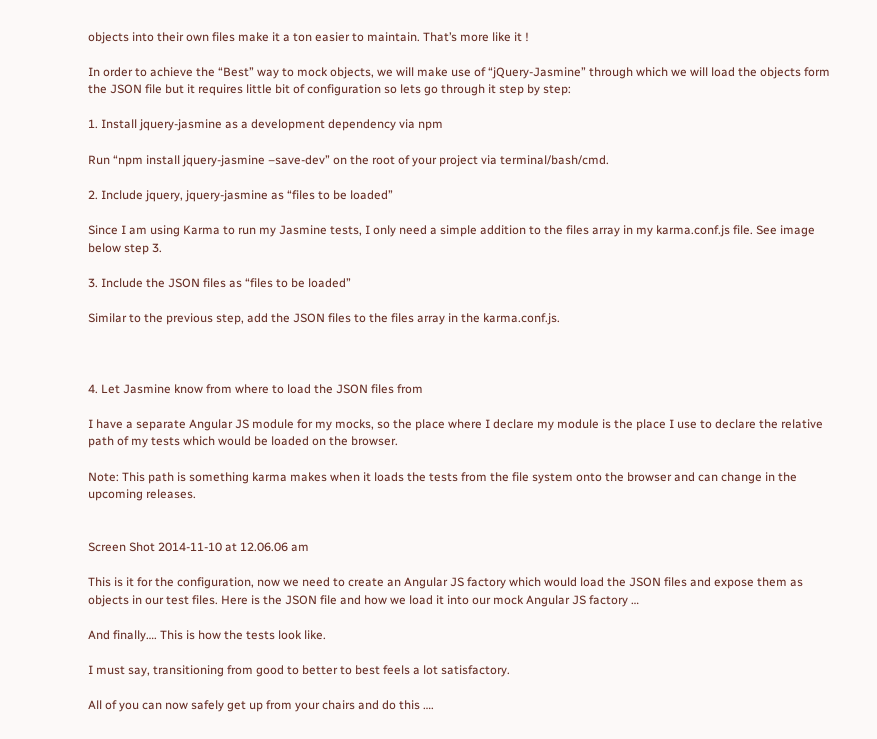objects into their own files make it a ton easier to maintain. That’s more like it !

In order to achieve the “Best” way to mock objects, we will make use of “jQuery-Jasmine” through which we will load the objects form the JSON file but it requires little bit of configuration so lets go through it step by step:

1. Install jquery-jasmine as a development dependency via npm

Run “npm install jquery-jasmine –save-dev” on the root of your project via terminal/bash/cmd.

2. Include jquery, jquery-jasmine as “files to be loaded”

Since I am using Karma to run my Jasmine tests, I only need a simple addition to the files array in my karma.conf.js file. See image below step 3.

3. Include the JSON files as “files to be loaded”

Similar to the previous step, add the JSON files to the files array in the karma.conf.js.



4. Let Jasmine know from where to load the JSON files from

I have a separate Angular JS module for my mocks, so the place where I declare my module is the place I use to declare the relative path of my tests which would be loaded on the browser.

Note: This path is something karma makes when it loads the tests from the file system onto the browser and can change in the upcoming releases.


Screen Shot 2014-11-10 at 12.06.06 am

This is it for the configuration, now we need to create an Angular JS factory which would load the JSON files and expose them as objects in our test files. Here is the JSON file and how we load it into our mock Angular JS factory …

And finally…. This is how the tests look like.

I must say, transitioning from good to better to best feels a lot satisfactory.

All of you can now safely get up from your chairs and do this ….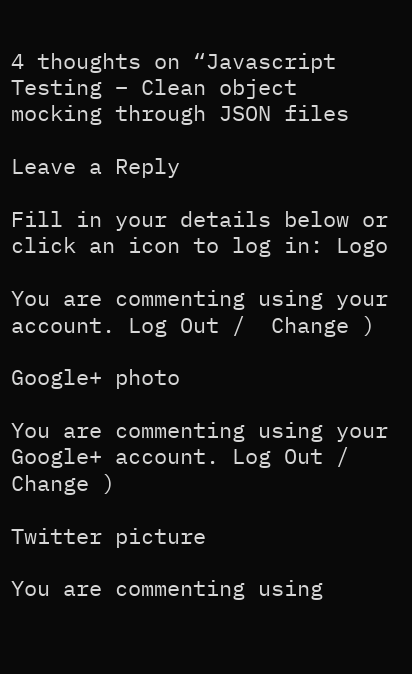4 thoughts on “Javascript Testing – Clean object mocking through JSON files

Leave a Reply

Fill in your details below or click an icon to log in: Logo

You are commenting using your account. Log Out /  Change )

Google+ photo

You are commenting using your Google+ account. Log Out /  Change )

Twitter picture

You are commenting using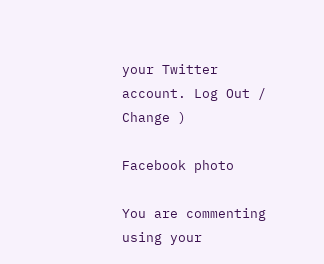your Twitter account. Log Out /  Change )

Facebook photo

You are commenting using your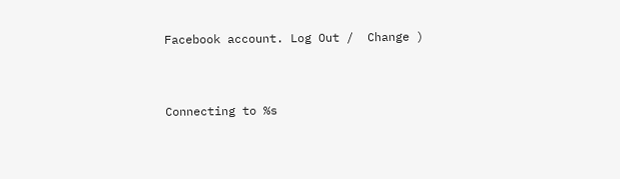Facebook account. Log Out /  Change )


Connecting to %s